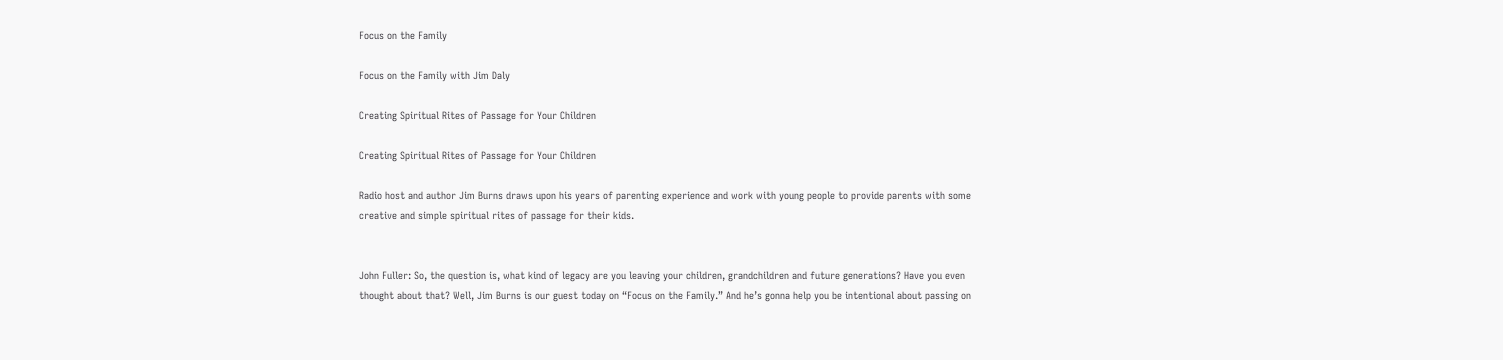Focus on the Family

Focus on the Family with Jim Daly

Creating Spiritual Rites of Passage for Your Children

Creating Spiritual Rites of Passage for Your Children

Radio host and author Jim Burns draws upon his years of parenting experience and work with young people to provide parents with some creative and simple spiritual rites of passage for their kids.


John Fuller: So, the question is, what kind of legacy are you leaving your children, grandchildren and future generations? Have you even thought about that? Well, Jim Burns is our guest today on “Focus on the Family.” And he’s gonna help you be intentional about passing on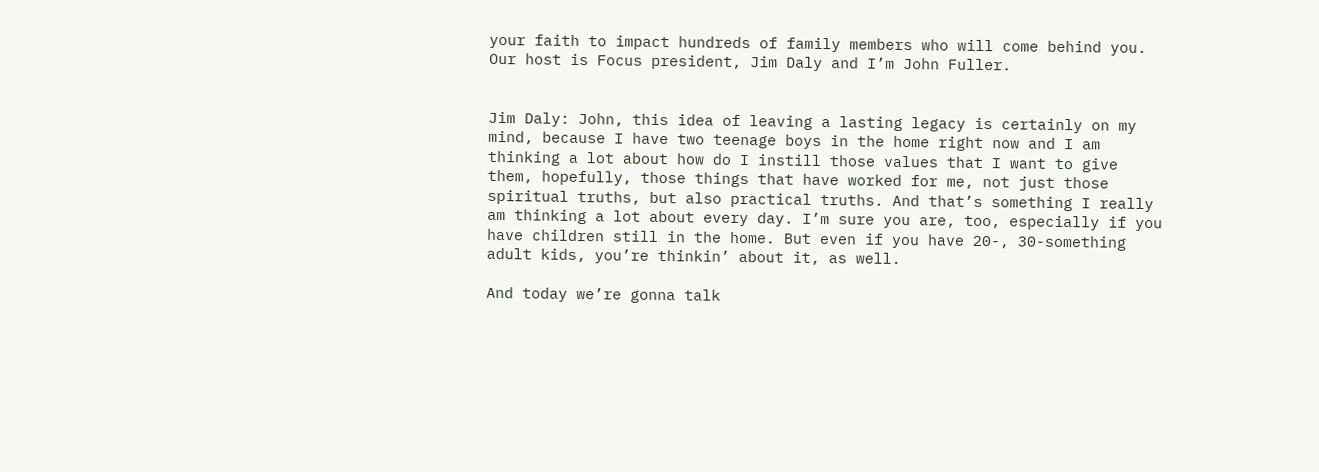your faith to impact hundreds of family members who will come behind you. Our host is Focus president, Jim Daly and I’m John Fuller.


Jim Daly: John, this idea of leaving a lasting legacy is certainly on my mind, because I have two teenage boys in the home right now and I am thinking a lot about how do I instill those values that I want to give them, hopefully, those things that have worked for me, not just those spiritual truths, but also practical truths. And that’s something I really am thinking a lot about every day. I’m sure you are, too, especially if you have children still in the home. But even if you have 20-, 30-something adult kids, you’re thinkin’ about it, as well.

And today we’re gonna talk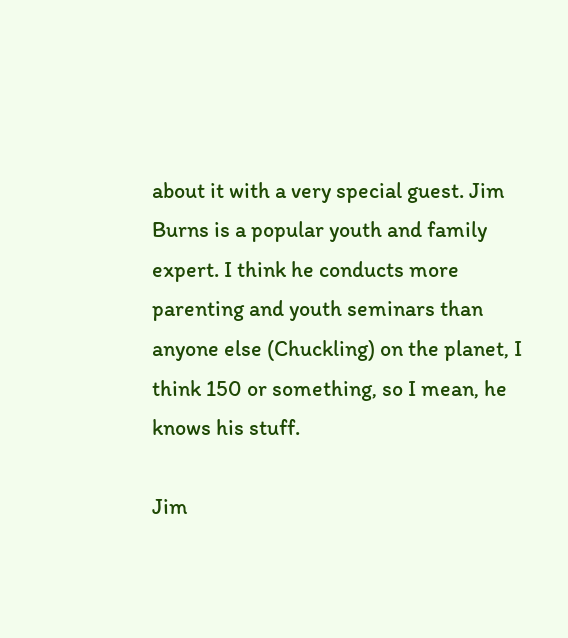about it with a very special guest. Jim Burns is a popular youth and family expert. I think he conducts more parenting and youth seminars than anyone else (Chuckling) on the planet, I think 150 or something, so I mean, he knows his stuff.

Jim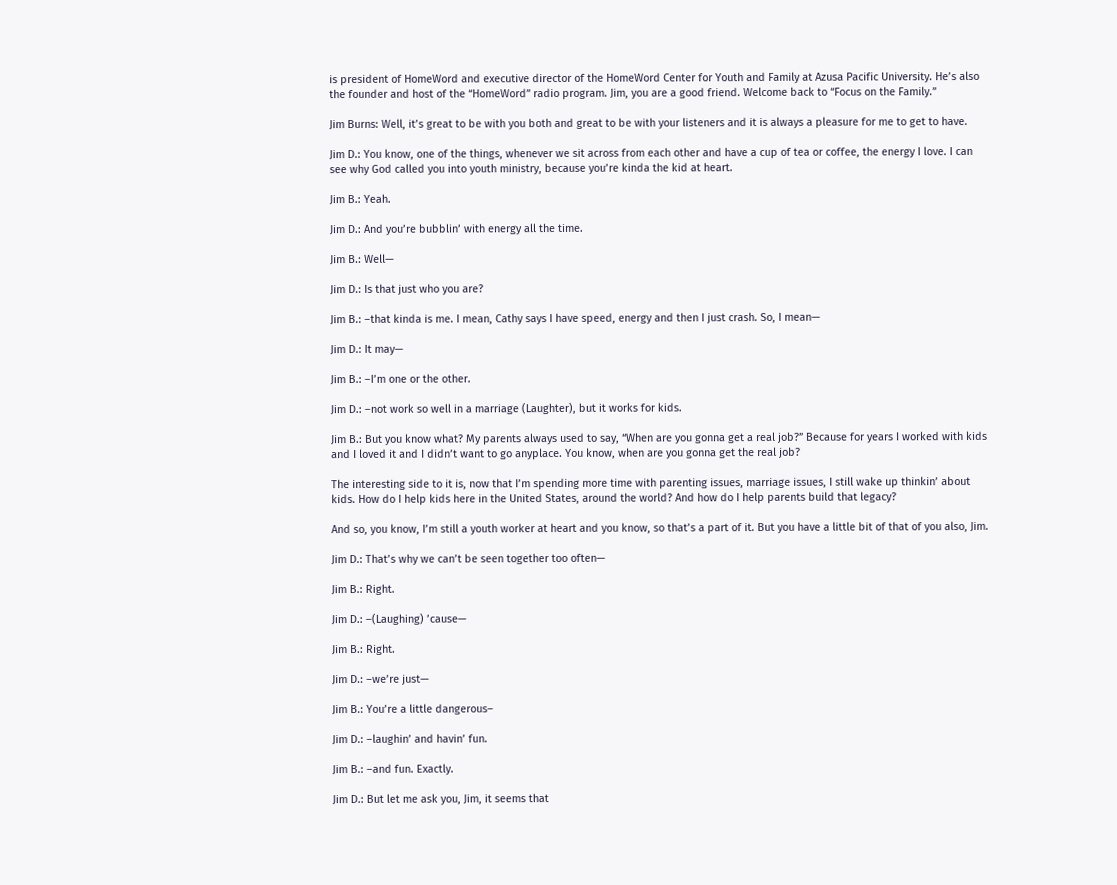is president of HomeWord and executive director of the HomeWord Center for Youth and Family at Azusa Pacific University. He’s also the founder and host of the “HomeWord” radio program. Jim, you are a good friend. Welcome back to “Focus on the Family.”

Jim Burns: Well, it’s great to be with you both and great to be with your listeners and it is always a pleasure for me to get to have.

Jim D.: You know, one of the things, whenever we sit across from each other and have a cup of tea or coffee, the energy I love. I can see why God called you into youth ministry, because you’re kinda the kid at heart.

Jim B.: Yeah.

Jim D.: And you’re bubblin’ with energy all the time.

Jim B.: Well—

Jim D.: Is that just who you are?

Jim B.: –that kinda is me. I mean, Cathy says I have speed, energy and then I just crash. So, I mean—

Jim D.: It may—

Jim B.: –I’m one or the other.

Jim D.: –not work so well in a marriage (Laughter), but it works for kids.

Jim B.: But you know what? My parents always used to say, “When are you gonna get a real job?” Because for years I worked with kids and I loved it and I didn’t want to go anyplace. You know, when are you gonna get the real job?

The interesting side to it is, now that I’m spending more time with parenting issues, marriage issues, I still wake up thinkin’ about kids. How do I help kids here in the United States, around the world? And how do I help parents build that legacy?

And so, you know, I’m still a youth worker at heart and you know, so that’s a part of it. But you have a little bit of that of you also, Jim.

Jim D.: That’s why we can’t be seen together too often—

Jim B.: Right.

Jim D.: –(Laughing) ’cause—

Jim B.: Right.

Jim D.: –we’re just—

Jim B.: You’re a little dangerous–

Jim D.: –laughin’ and havin’ fun.

Jim B.: –and fun. Exactly.

Jim D.: But let me ask you, Jim, it seems that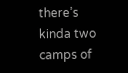there’s kinda two camps of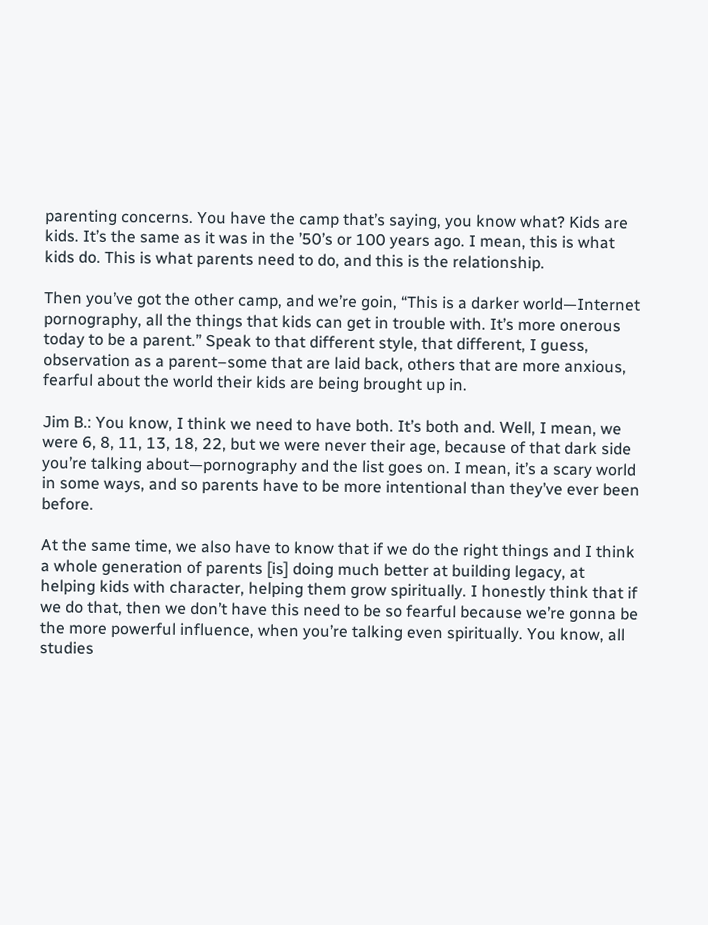parenting concerns. You have the camp that’s saying, you know what? Kids are kids. It’s the same as it was in the ’50’s or 100 years ago. I mean, this is what kids do. This is what parents need to do, and this is the relationship.

Then you’ve got the other camp, and we’re goin, “This is a darker world—Internet pornography, all the things that kids can get in trouble with. It’s more onerous today to be a parent.” Speak to that different style, that different, I guess, observation as a parent–some that are laid back, others that are more anxious, fearful about the world their kids are being brought up in.

Jim B.: You know, I think we need to have both. It’s both and. Well, I mean, we were 6, 8, 11, 13, 18, 22, but we were never their age, because of that dark side you’re talking about—pornography and the list goes on. I mean, it’s a scary world in some ways, and so parents have to be more intentional than they’ve ever been before.

At the same time, we also have to know that if we do the right things and I think a whole generation of parents [is] doing much better at building legacy, at helping kids with character, helping them grow spiritually. I honestly think that if we do that, then we don’t have this need to be so fearful because we’re gonna be the more powerful influence, when you’re talking even spiritually. You know, all studies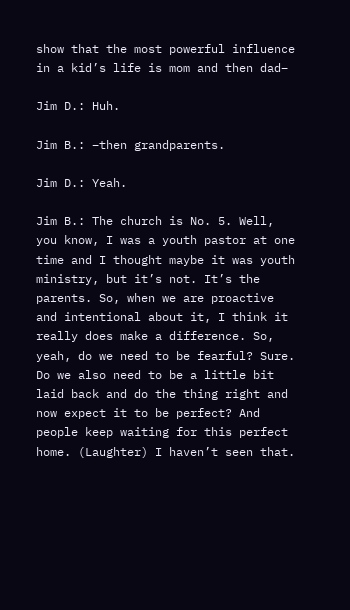show that the most powerful influence in a kid’s life is mom and then dad–

Jim D.: Huh.

Jim B.: –then grandparents.

Jim D.: Yeah.

Jim B.: The church is No. 5. Well, you know, I was a youth pastor at one time and I thought maybe it was youth ministry, but it’s not. It’s the parents. So, when we are proactive and intentional about it, I think it really does make a difference. So, yeah, do we need to be fearful? Sure. Do we also need to be a little bit laid back and do the thing right and now expect it to be perfect? And people keep waiting for this perfect home. (Laughter) I haven’t seen that.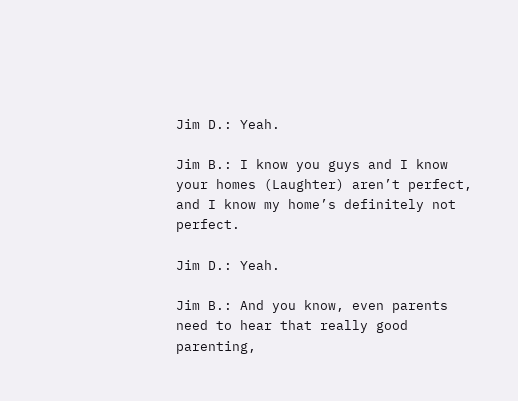Jim D.: Yeah.

Jim B.: I know you guys and I know your homes (Laughter) aren’t perfect, and I know my home’s definitely not perfect.

Jim D.: Yeah.

Jim B.: And you know, even parents need to hear that really good parenting,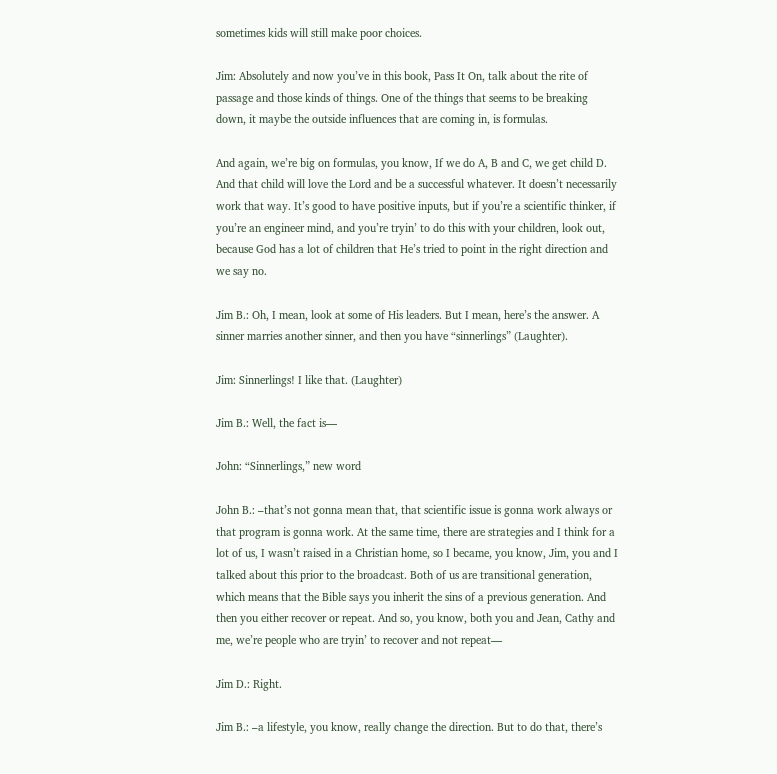sometimes kids will still make poor choices.

Jim: Absolutely and now you’ve in this book, Pass It On, talk about the rite of passage and those kinds of things. One of the things that seems to be breaking down, it maybe the outside influences that are coming in, is formulas.

And again, we’re big on formulas, you know, If we do A, B and C, we get child D. And that child will love the Lord and be a successful whatever. It doesn’t necessarily work that way. It’s good to have positive inputs, but if you’re a scientific thinker, if you’re an engineer mind, and you’re tryin’ to do this with your children, look out, because God has a lot of children that He’s tried to point in the right direction and we say no.

Jim B.: Oh, I mean, look at some of His leaders. But I mean, here’s the answer. A sinner marries another sinner, and then you have “sinnerlings” (Laughter).

Jim: Sinnerlings! I like that. (Laughter)

Jim B.: Well, the fact is—

John: “Sinnerlings,” new word

John B.: –that’s not gonna mean that, that scientific issue is gonna work always or that program is gonna work. At the same time, there are strategies and I think for a lot of us, I wasn’t raised in a Christian home, so I became, you know, Jim, you and I talked about this prior to the broadcast. Both of us are transitional generation, which means that the Bible says you inherit the sins of a previous generation. And then you either recover or repeat. And so, you know, both you and Jean, Cathy and me, we’re people who are tryin’ to recover and not repeat—

Jim D.: Right.

Jim B.: –a lifestyle, you know, really change the direction. But to do that, there’s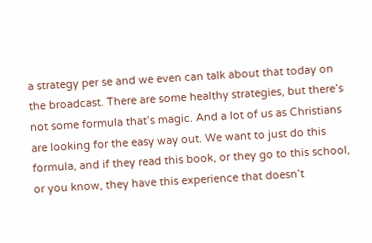a strategy per se and we even can talk about that today on the broadcast. There are some healthy strategies, but there’s not some formula that’s magic. And a lot of us as Christians are looking for the easy way out. We want to just do this formula, and if they read this book, or they go to this school, or you know, they have this experience that doesn’t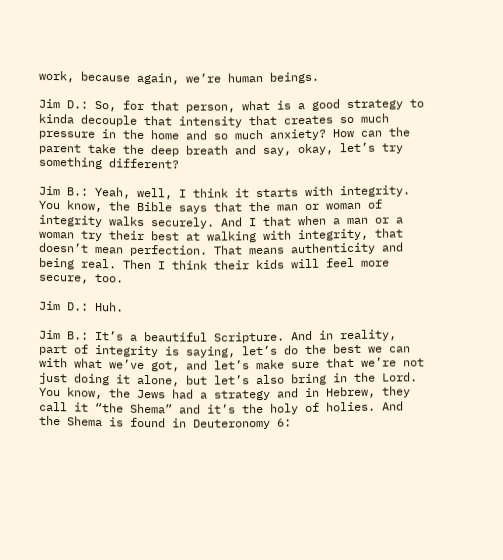work, because again, we’re human beings.

Jim D.: So, for that person, what is a good strategy to kinda decouple that intensity that creates so much pressure in the home and so much anxiety? How can the parent take the deep breath and say, okay, let’s try something different?

Jim B.: Yeah, well, I think it starts with integrity. You know, the Bible says that the man or woman of integrity walks securely. And I that when a man or a woman try their best at walking with integrity, that doesn’t mean perfection. That means authenticity and being real. Then I think their kids will feel more secure, too.

Jim D.: Huh.

Jim B.: It’s a beautiful Scripture. And in reality, part of integrity is saying, let’s do the best we can with what we’ve got, and let’s make sure that we’re not just doing it alone, but let’s also bring in the Lord. You know, the Jews had a strategy and in Hebrew, they call it “the Shema” and it’s the holy of holies. And the Shema is found in Deuteronomy 6: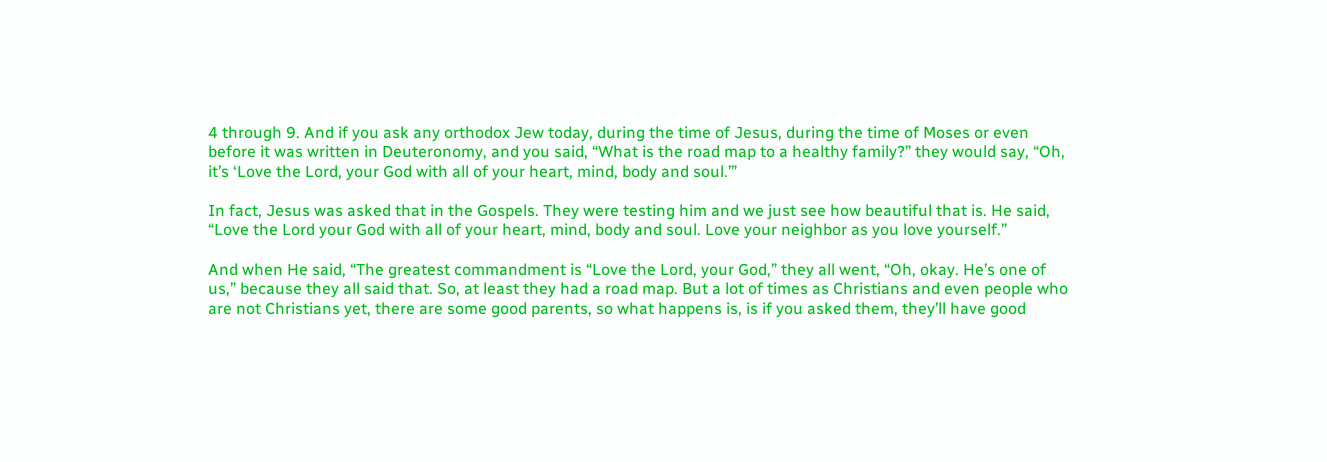4 through 9. And if you ask any orthodox Jew today, during the time of Jesus, during the time of Moses or even before it was written in Deuteronomy, and you said, “What is the road map to a healthy family?” they would say, “Oh, it’s ‘Love the Lord, your God with all of your heart, mind, body and soul.’”

In fact, Jesus was asked that in the Gospels. They were testing him and we just see how beautiful that is. He said, “Love the Lord your God with all of your heart, mind, body and soul. Love your neighbor as you love yourself.”

And when He said, “The greatest commandment is “Love the Lord, your God,” they all went, “Oh, okay. He’s one of us,” because they all said that. So, at least they had a road map. But a lot of times as Christians and even people who are not Christians yet, there are some good parents, so what happens is, is if you asked them, they’ll have good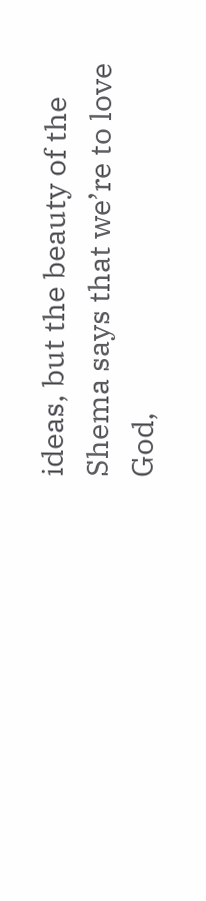ideas, but the beauty of the Shema says that we’re to love God,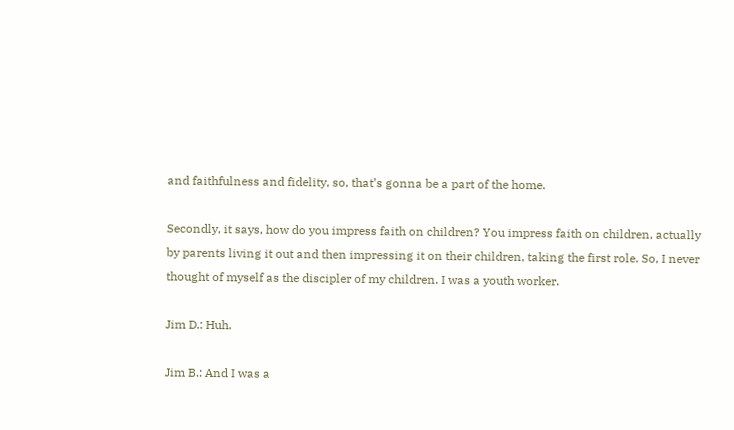and faithfulness and fidelity, so, that’s gonna be a part of the home.

Secondly, it says, how do you impress faith on children? You impress faith on children, actually by parents living it out and then impressing it on their children, taking the first role. So, I never thought of myself as the discipler of my children. I was a youth worker.

Jim D.: Huh.

Jim B.: And I was a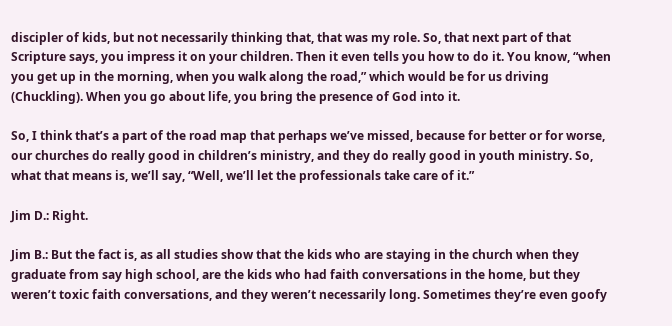discipler of kids, but not necessarily thinking that, that was my role. So, that next part of that Scripture says, you impress it on your children. Then it even tells you how to do it. You know, “when you get up in the morning, when you walk along the road,” which would be for us driving (Chuckling). When you go about life, you bring the presence of God into it.

So, I think that’s a part of the road map that perhaps we’ve missed, because for better or for worse, our churches do really good in children’s ministry, and they do really good in youth ministry. So, what that means is, we’ll say, “Well, we’ll let the professionals take care of it.”

Jim D.: Right.

Jim B.: But the fact is, as all studies show that the kids who are staying in the church when they graduate from say high school, are the kids who had faith conversations in the home, but they weren’t toxic faith conversations, and they weren’t necessarily long. Sometimes they’re even goofy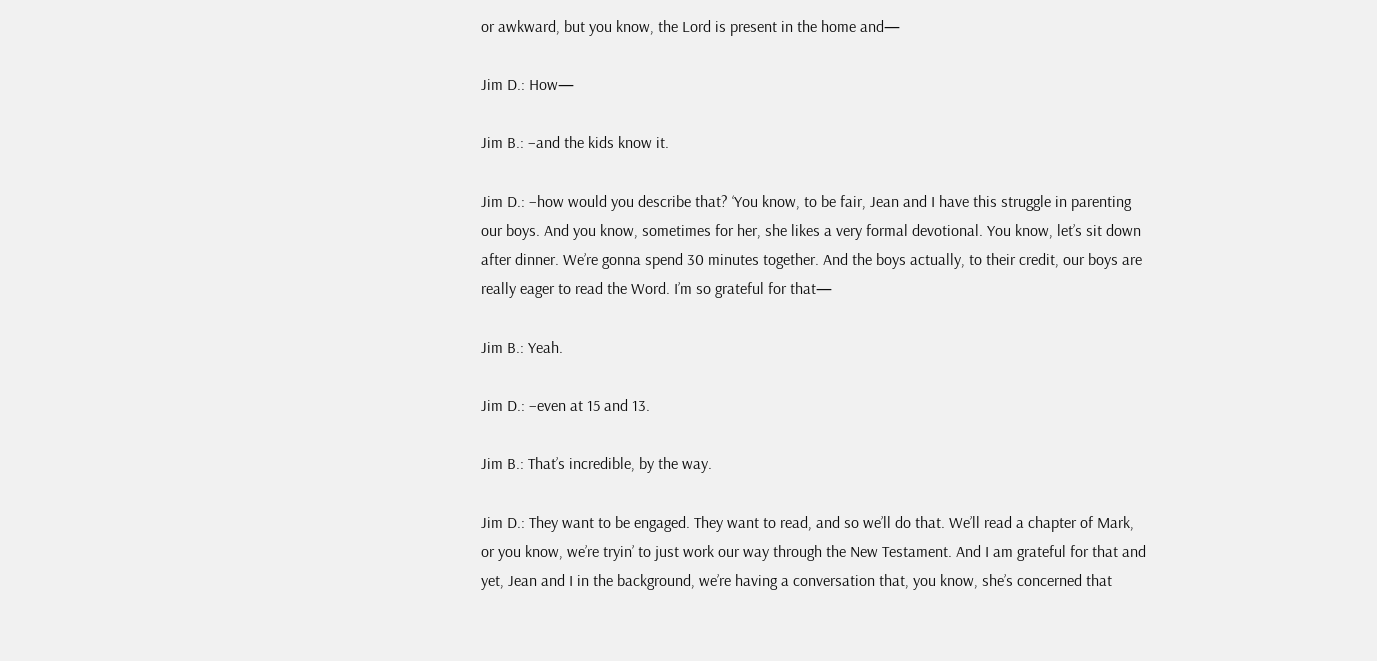or awkward, but you know, the Lord is present in the home and—

Jim D.: How—

Jim B.: –and the kids know it.

Jim D.: –how would you describe that? ‘You know, to be fair, Jean and I have this struggle in parenting our boys. And you know, sometimes for her, she likes a very formal devotional. You know, let’s sit down after dinner. We’re gonna spend 30 minutes together. And the boys actually, to their credit, our boys are really eager to read the Word. I’m so grateful for that—

Jim B.: Yeah.

Jim D.: –even at 15 and 13.

Jim B.: That’s incredible, by the way.

Jim D.: They want to be engaged. They want to read, and so we’ll do that. We’ll read a chapter of Mark, or you know, we’re tryin’ to just work our way through the New Testament. And I am grateful for that and yet, Jean and I in the background, we’re having a conversation that, you know, she’s concerned that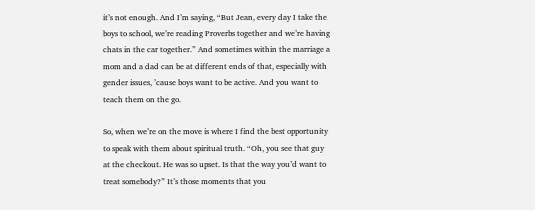it’s not enough. And I’m saying, “But Jean, every day I take the boys to school, we’re reading Proverbs together and we’re having chats in the car together.” And sometimes within the marriage a mom and a dad can be at different ends of that, especially with gender issues, ’cause boys want to be active. And you want to teach them on the go.

So, when we’re on the move is where I find the best opportunity to speak with them about spiritual truth. “Oh, you see that guy at the checkout. He was so upset. Is that the way you’d want to treat somebody?” It’s those moments that you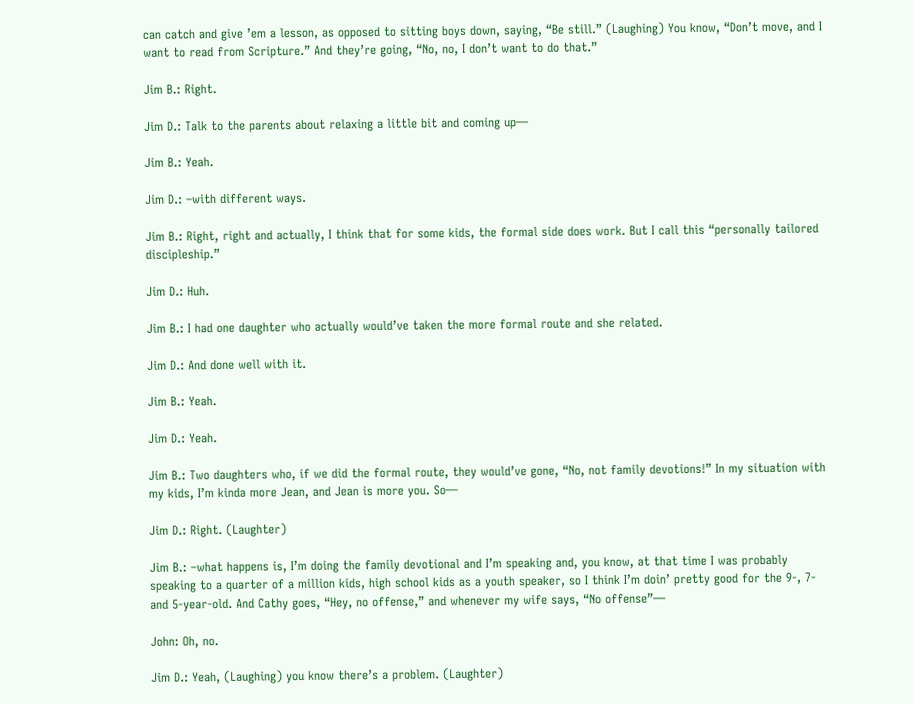can catch and give ’em a lesson, as opposed to sitting boys down, saying, “Be still.” (Laughing) You know, “Don’t move, and I want to read from Scripture.” And they’re going, “No, no, I don’t want to do that.”

Jim B.: Right.

Jim D.: Talk to the parents about relaxing a little bit and coming up—

Jim B.: Yeah.

Jim D.: –with different ways.

Jim B.: Right, right and actually, I think that for some kids, the formal side does work. But I call this “personally tailored discipleship.”

Jim D.: Huh.

Jim B.: I had one daughter who actually would’ve taken the more formal route and she related.

Jim D.: And done well with it.

Jim B.: Yeah.

Jim D.: Yeah.

Jim B.: Two daughters who, if we did the formal route, they would’ve gone, “No, not family devotions!” In my situation with my kids, I’m kinda more Jean, and Jean is more you. So—

Jim D.: Right. (Laughter)

Jim B.: –what happens is, I’m doing the family devotional and I’m speaking and, you know, at that time I was probably speaking to a quarter of a million kids, high school kids as a youth speaker, so I think I’m doin’ pretty good for the 9-, 7- and 5-year-old. And Cathy goes, “Hey, no offense,” and whenever my wife says, “No offense”—

John: Oh, no.

Jim D.: Yeah, (Laughing) you know there’s a problem. (Laughter)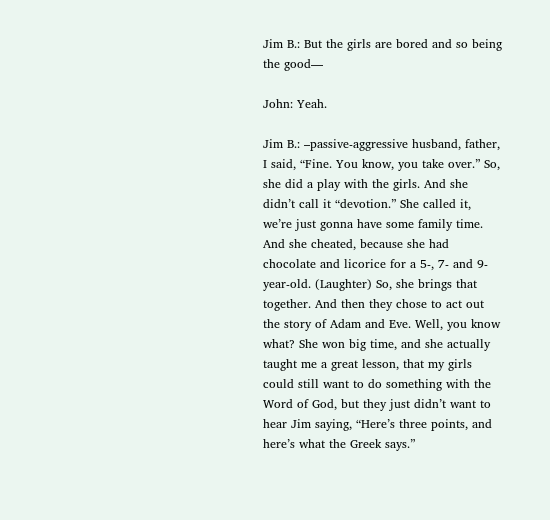Jim B.: But the girls are bored and so being the good—

John: Yeah.

Jim B.: –passive-aggressive husband, father, I said, “Fine. You know, you take over.” So, she did a play with the girls. And she didn’t call it “devotion.” She called it, we’re just gonna have some family time. And she cheated, because she had chocolate and licorice for a 5-, 7- and 9-year-old. (Laughter) So, she brings that together. And then they chose to act out the story of Adam and Eve. Well, you know what? She won big time, and she actually taught me a great lesson, that my girls could still want to do something with the Word of God, but they just didn’t want to hear Jim saying, “Here’s three points, and here’s what the Greek says.”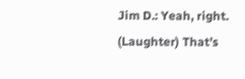Jim D.: Yeah, right. (Laughter) That’s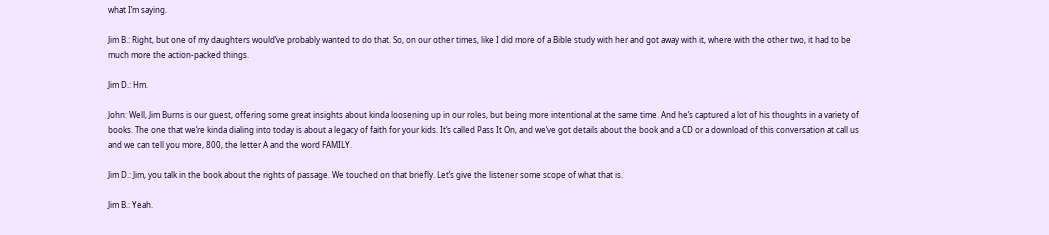what I’m saying.

Jim B.: Right, but one of my daughters would’ve probably wanted to do that. So, on our other times, like I did more of a Bible study with her and got away with it, where with the other two, it had to be much more the action-packed things.

Jim D.: Hm.

John: Well, Jim Burns is our guest, offering some great insights about kinda loosening up in our roles, but being more intentional at the same time. And he’s captured a lot of his thoughts in a variety of books. The one that we’re kinda dialing into today is about a legacy of faith for your kids. It’s called Pass It On, and we’ve got details about the book and a CD or a download of this conversation at call us and we can tell you more, 800, the letter A and the word FAMILY.

Jim D.: Jim, you talk in the book about the rights of passage. We touched on that briefly. Let’s give the listener some scope of what that is.

Jim B.: Yeah.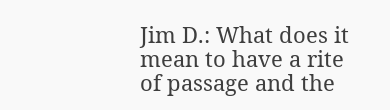Jim D.: What does it mean to have a rite of passage and the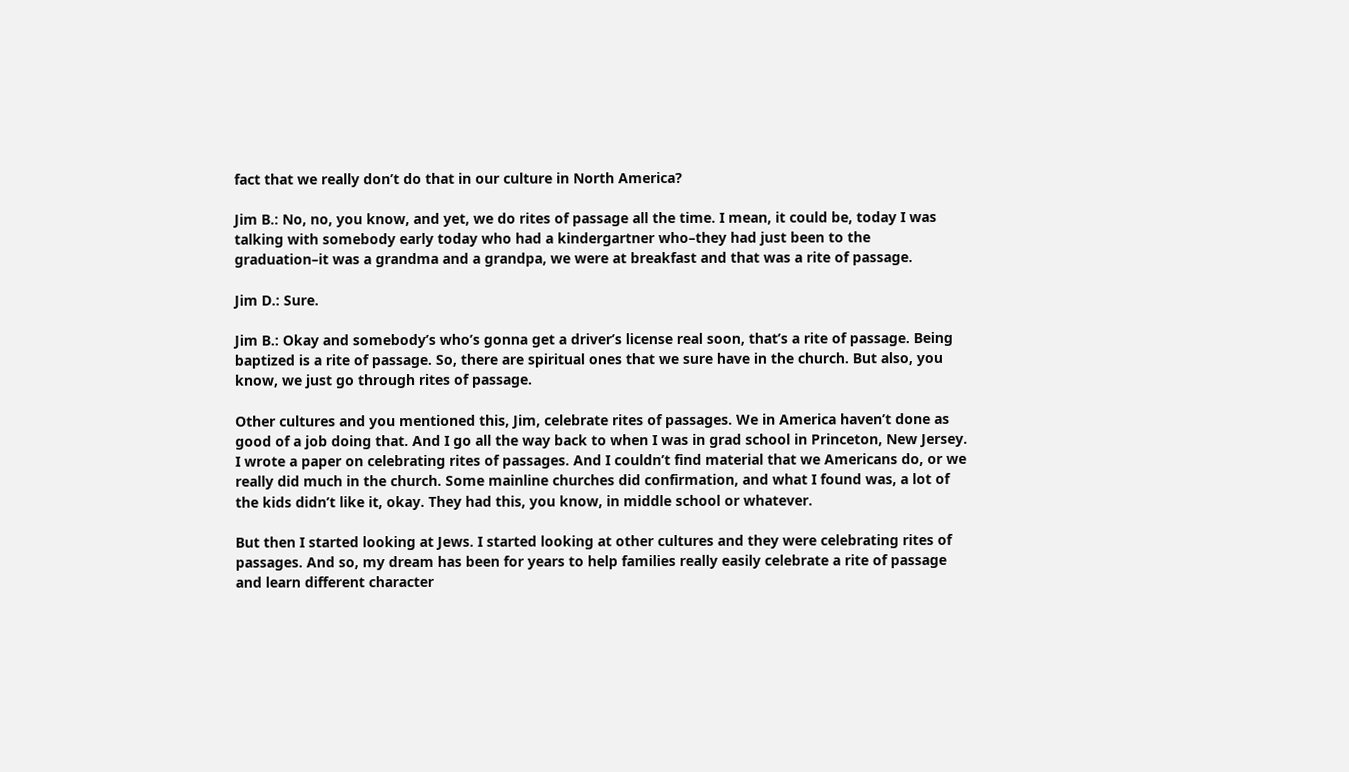fact that we really don’t do that in our culture in North America?

Jim B.: No, no, you know, and yet, we do rites of passage all the time. I mean, it could be, today I was talking with somebody early today who had a kindergartner who–they had just been to the graduation–it was a grandma and a grandpa, we were at breakfast and that was a rite of passage.

Jim D.: Sure.

Jim B.: Okay and somebody’s who’s gonna get a driver’s license real soon, that’s a rite of passage. Being baptized is a rite of passage. So, there are spiritual ones that we sure have in the church. But also, you know, we just go through rites of passage.

Other cultures and you mentioned this, Jim, celebrate rites of passages. We in America haven’t done as good of a job doing that. And I go all the way back to when I was in grad school in Princeton, New Jersey. I wrote a paper on celebrating rites of passages. And I couldn’t find material that we Americans do, or we really did much in the church. Some mainline churches did confirmation, and what I found was, a lot of the kids didn’t like it, okay. They had this, you know, in middle school or whatever.

But then I started looking at Jews. I started looking at other cultures and they were celebrating rites of passages. And so, my dream has been for years to help families really easily celebrate a rite of passage and learn different character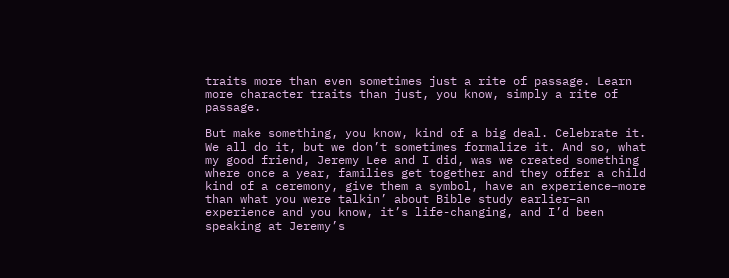traits more than even sometimes just a rite of passage. Learn more character traits than just, you know, simply a rite of passage.

But make something, you know, kind of a big deal. Celebrate it. We all do it, but we don’t sometimes formalize it. And so, what my good friend, Jeremy Lee and I did, was we created something where once a year, families get together and they offer a child kind of a ceremony, give them a symbol, have an experience–more than what you were talkin’ about Bible study earlier–an experience and you know, it’s life-changing, and I’d been speaking at Jeremy’s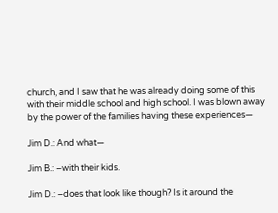church, and I saw that he was already doing some of this with their middle school and high school. I was blown away by the power of the families having these experiences—

Jim D.: And what—

Jim B.: –with their kids.

Jim D.: –does that look like though? Is it around the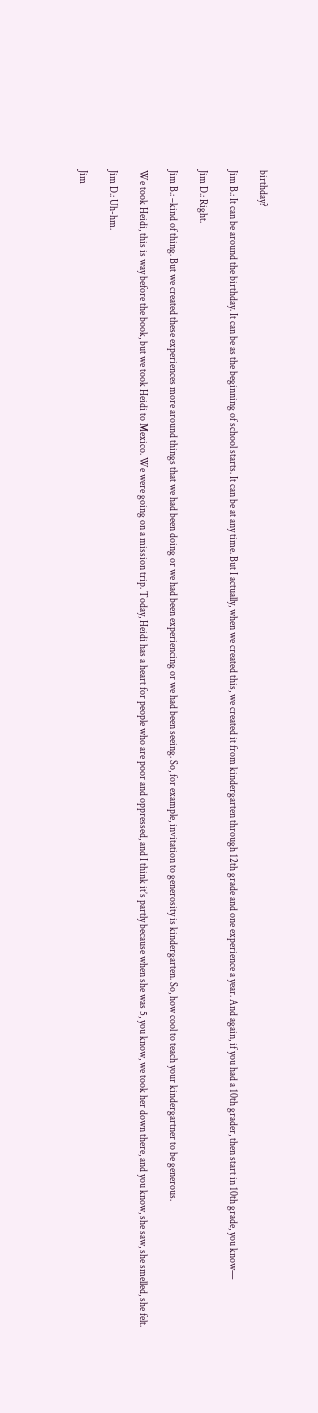birthday?

Jim B.: It can be around the birthday. It can be as the beginning of school starts. It can be at any time. But I actually, when we created this, we created it from kindergarten through 12th grade and one experience a year. And again, if you had a 10th grader, then start in 10th grade, you know—

Jim D.: Right.

Jim B.: –kind of thing. But we created these experiences more around things that we had been doing or we had been experiencing or we had been seeing. So, for example, invitation to generosity is kindergarten. So, how cool to teach your kindergartner to be generous.

We took Heidi, this is way before the book, but we took Heidi to Mexico. We were going on a mission trip. Today, Heidi has a heart for people who are poor and oppressed, and I think it’s partly because when she was 5, you know, we took her down there, and you know, she saw, she smelled, she felt.

Jim D.: Uh-hm.

Jim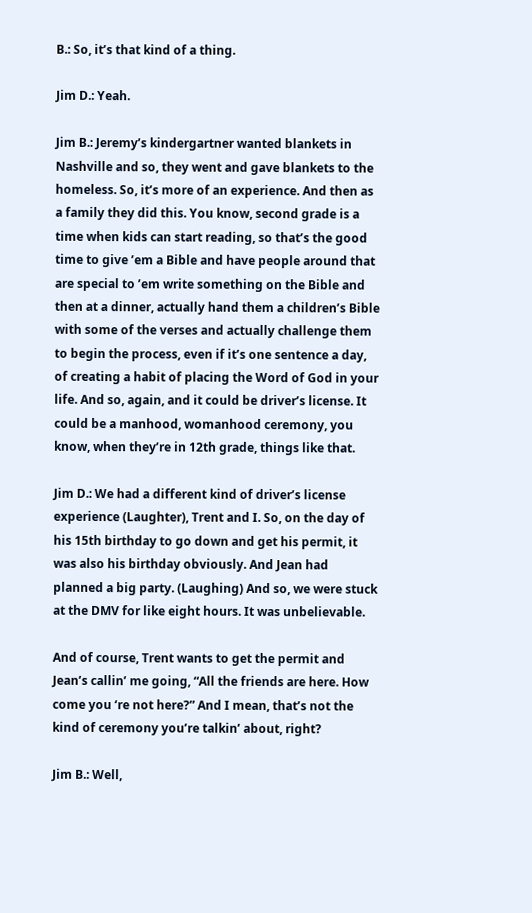B.: So, it’s that kind of a thing.

Jim D.: Yeah.

Jim B.: Jeremy’s kindergartner wanted blankets in Nashville and so, they went and gave blankets to the homeless. So, it’s more of an experience. And then as a family they did this. You know, second grade is a time when kids can start reading, so that’s the good time to give ’em a Bible and have people around that are special to ’em write something on the Bible and then at a dinner, actually hand them a children’s Bible with some of the verses and actually challenge them to begin the process, even if it’s one sentence a day, of creating a habit of placing the Word of God in your life. And so, again, and it could be driver’s license. It could be a manhood, womanhood ceremony, you know, when they’re in 12th grade, things like that.

Jim D.: We had a different kind of driver’s license experience (Laughter), Trent and I. So, on the day of his 15th birthday to go down and get his permit, it was also his birthday obviously. And Jean had planned a big party. (Laughing) And so, we were stuck at the DMV for like eight hours. It was unbelievable.

And of course, Trent wants to get the permit and Jean’s callin’ me going, “All the friends are here. How come you ‘re not here?” And I mean, that’s not the kind of ceremony you’re talkin’ about, right?

Jim B.: Well,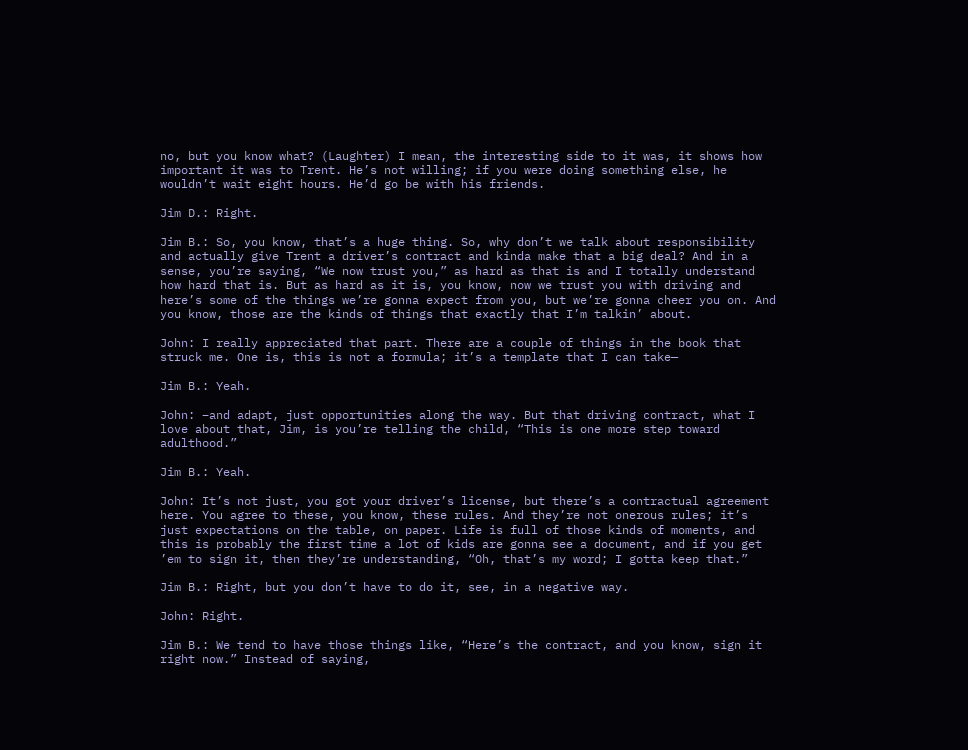no, but you know what? (Laughter) I mean, the interesting side to it was, it shows how important it was to Trent. He’s not willing; if you were doing something else, he wouldn’t wait eight hours. He’d go be with his friends.

Jim D.: Right.

Jim B.: So, you know, that’s a huge thing. So, why don’t we talk about responsibility and actually give Trent a driver’s contract and kinda make that a big deal? And in a sense, you’re saying, “We now trust you,” as hard as that is and I totally understand how hard that is. But as hard as it is, you know, now we trust you with driving and here’s some of the things we’re gonna expect from you, but we’re gonna cheer you on. And you know, those are the kinds of things that exactly that I’m talkin’ about.

John: I really appreciated that part. There are a couple of things in the book that struck me. One is, this is not a formula; it’s a template that I can take—

Jim B.: Yeah.

John: –and adapt, just opportunities along the way. But that driving contract, what I love about that, Jim, is you’re telling the child, “This is one more step toward adulthood.”

Jim B.: Yeah.

John: It’s not just, you got your driver’s license, but there’s a contractual agreement here. You agree to these, you know, these rules. And they’re not onerous rules; it’s just expectations on the table, on paper. Life is full of those kinds of moments, and this is probably the first time a lot of kids are gonna see a document, and if you get ’em to sign it, then they’re understanding, “Oh, that’s my word; I gotta keep that.”

Jim B.: Right, but you don’t have to do it, see, in a negative way.

John: Right.

Jim B.: We tend to have those things like, “Here’s the contract, and you know, sign it right now.” Instead of saying,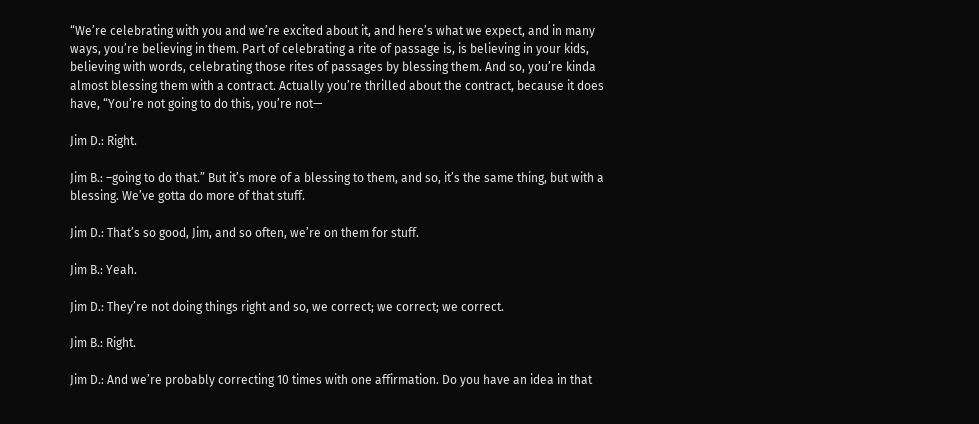“We’re celebrating with you and we’re excited about it, and here’s what we expect, and in many ways, you’re believing in them. Part of celebrating a rite of passage is, is believing in your kids, believing with words, celebrating those rites of passages by blessing them. And so, you’re kinda almost blessing them with a contract. Actually you’re thrilled about the contract, because it does have, “You’re not going to do this, you’re not—

Jim D.: Right.

Jim B.: –going to do that.” But it’s more of a blessing to them, and so, it’s the same thing, but with a blessing. We’ve gotta do more of that stuff.

Jim D.: That’s so good, Jim, and so often, we’re on them for stuff.

Jim B.: Yeah.

Jim D.: They’re not doing things right and so, we correct; we correct; we correct.

Jim B.: Right.

Jim D.: And we’re probably correcting 10 times with one affirmation. Do you have an idea in that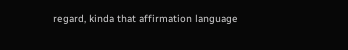regard, kinda that affirmation language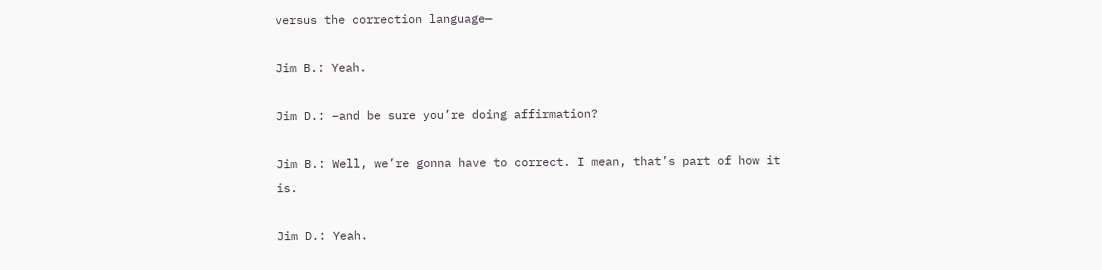versus the correction language—

Jim B.: Yeah.

Jim D.: –and be sure you’re doing affirmation?

Jim B.: Well, we’re gonna have to correct. I mean, that’s part of how it is.

Jim D.: Yeah.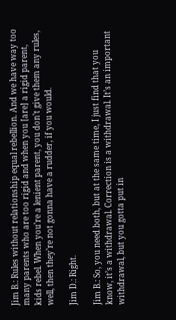Jim B.: Rules without relationship equal rebellion. And we have way too many parents who are too rigid and when you [are] a rigid parent, kids rebel. When you’re a lenient parent, you don’t give them any rules, well, then they’re not gonna have a rudder, if you would.

Jim D.: Right.

Jim B.: So, you need both, but at the same time, I just find that you know, it’s a withdrawal. Correction is a withdrawal. It’s an important withdrawal, but you gotta put in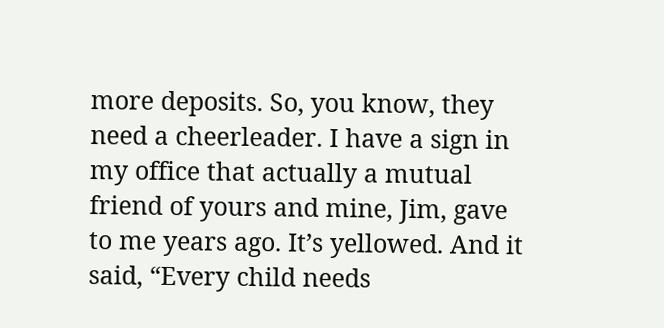more deposits. So, you know, they need a cheerleader. I have a sign in my office that actually a mutual friend of yours and mine, Jim, gave to me years ago. It’s yellowed. And it said, “Every child needs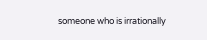someone who is irrationally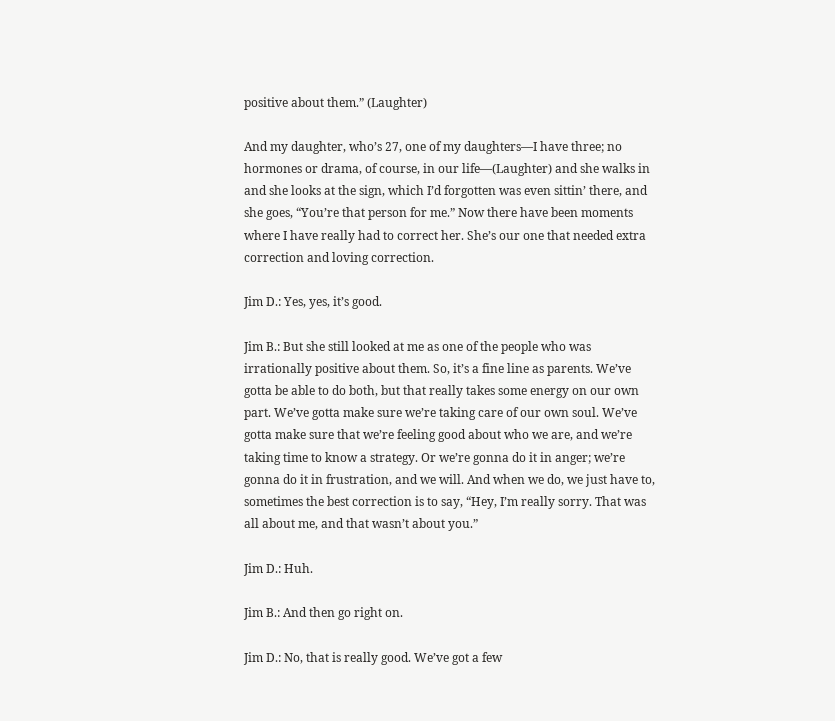positive about them.” (Laughter)

And my daughter, who’s 27, one of my daughters—I have three; no hormones or drama, of course, in our life—(Laughter) and she walks in and she looks at the sign, which I’d forgotten was even sittin’ there, and she goes, “You’re that person for me.” Now there have been moments where I have really had to correct her. She’s our one that needed extra correction and loving correction.

Jim D.: Yes, yes, it’s good.

Jim B.: But she still looked at me as one of the people who was irrationally positive about them. So, it’s a fine line as parents. We’ve gotta be able to do both, but that really takes some energy on our own part. We’ve gotta make sure we’re taking care of our own soul. We’ve gotta make sure that we’re feeling good about who we are, and we’re taking time to know a strategy. Or we’re gonna do it in anger; we’re gonna do it in frustration, and we will. And when we do, we just have to, sometimes the best correction is to say, “Hey, I’m really sorry. That was all about me, and that wasn’t about you.”

Jim D.: Huh.

Jim B.: And then go right on.

Jim D.: No, that is really good. We’ve got a few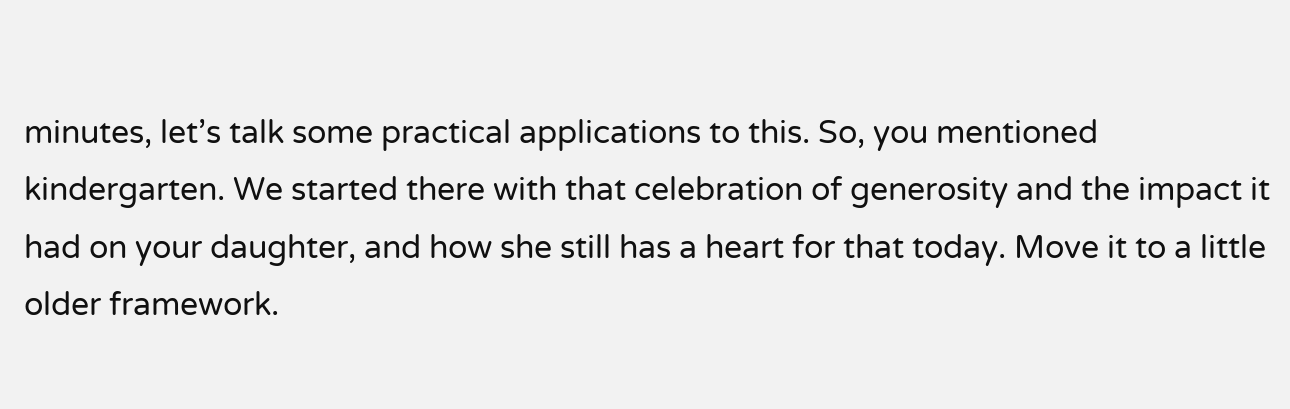minutes, let’s talk some practical applications to this. So, you mentioned kindergarten. We started there with that celebration of generosity and the impact it had on your daughter, and how she still has a heart for that today. Move it to a little older framework.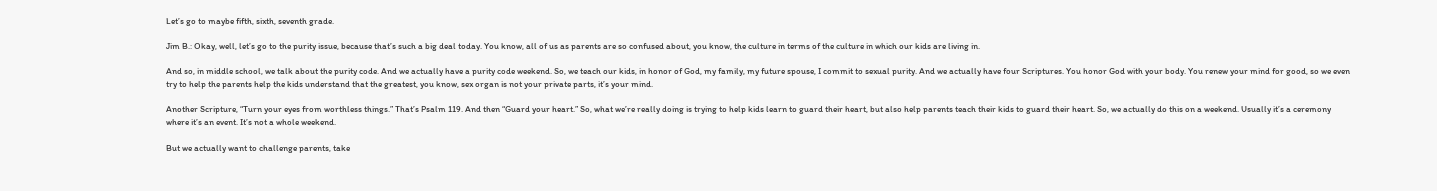Let’s go to maybe fifth, sixth, seventh grade.

Jim B.: Okay, well, let’s go to the purity issue, because that’s such a big deal today. You know, all of us as parents are so confused about, you know, the culture in terms of the culture in which our kids are living in.

And so, in middle school, we talk about the purity code. And we actually have a purity code weekend. So, we teach our kids, in honor of God, my family, my future spouse, I commit to sexual purity. And we actually have four Scriptures. You honor God with your body. You renew your mind for good, so we even try to help the parents help the kids understand that the greatest, you know, sex organ is not your private parts, it’s your mind.

Another Scripture, “Turn your eyes from worthless things.” That’s Psalm 119. And then “Guard your heart.” So, what we’re really doing is trying to help kids learn to guard their heart, but also help parents teach their kids to guard their heart. So, we actually do this on a weekend. Usually it’s a ceremony where it’s an event. It’s not a whole weekend.

But we actually want to challenge parents, take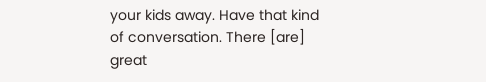your kids away. Have that kind of conversation. There [are] great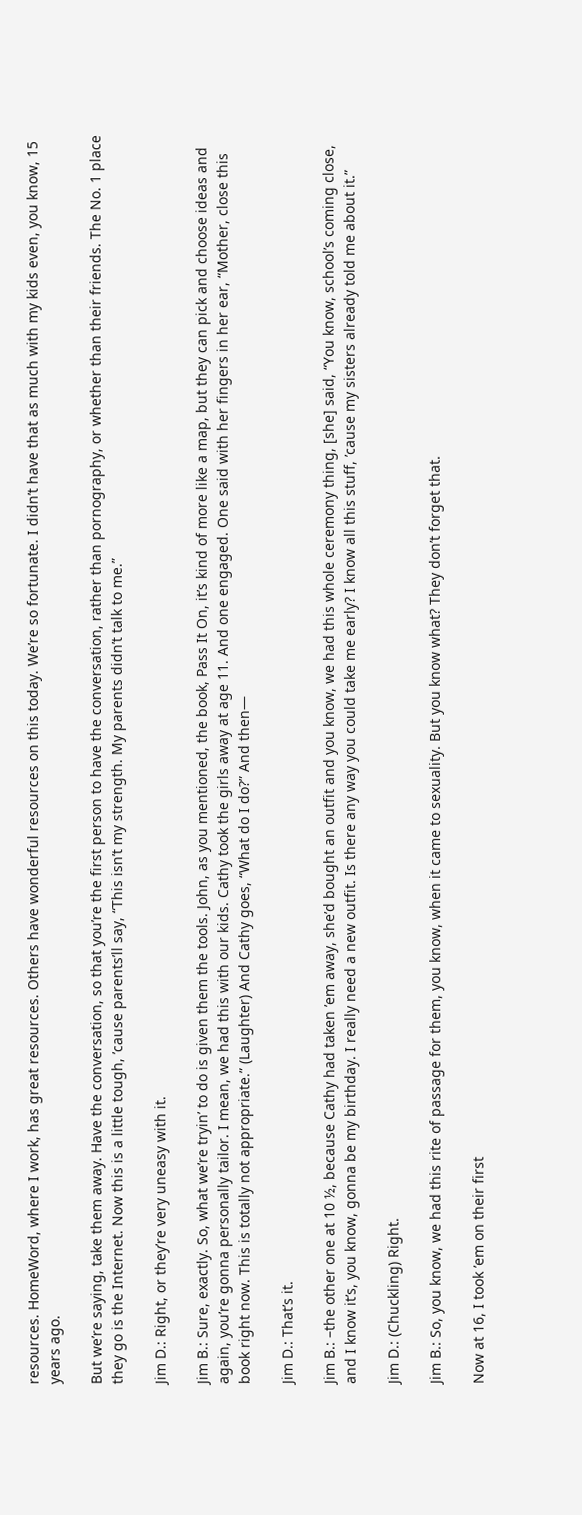resources. HomeWord, where I work, has great resources. Others have wonderful resources on this today. We’re so fortunate. I didn’t have that as much with my kids even, you know, 15 years ago.

But we’re saying, take them away. Have the conversation, so that you’re the first person to have the conversation, rather than pornography, or whether than their friends. The No. 1 place they go is the Internet. Now this is a little tough, ’cause parents’ll say, “This isn’t my strength. My parents didn’t talk to me.”

Jim D.: Right, or they’re very uneasy with it.

Jim B.: Sure, exactly. So, what we’re tryin’ to do is given them the tools. John, as you mentioned, the book, Pass It On, it’s kind of more like a map, but they can pick and choose ideas and again, you’re gonna personally tailor. I mean, we had this with our kids. Cathy took the girls away at age 11. And one engaged. One said with her fingers in her ear, “Mother, close this book right now. This is totally not appropriate.” (Laughter) And Cathy goes, “What do I do?” And then—

Jim D.: That’s it.

Jim B.: –the other one at 10 ½, because Cathy had taken ’em away, she’d bought an outfit and you know, we had this whole ceremony thing, [she] said, “You know, school’s coming close, and I know it’s, you know, gonna be my birthday. I really need a new outfit. Is there any way you could take me early? I know all this stuff, ’cause my sisters already told me about it.”

Jim D.: (Chuckling) Right.

Jim B.: So, you know, we had this rite of passage for them, you know, when it came to sexuality. But you know what? They don’t forget that.

Now at 16, I took ’em on their first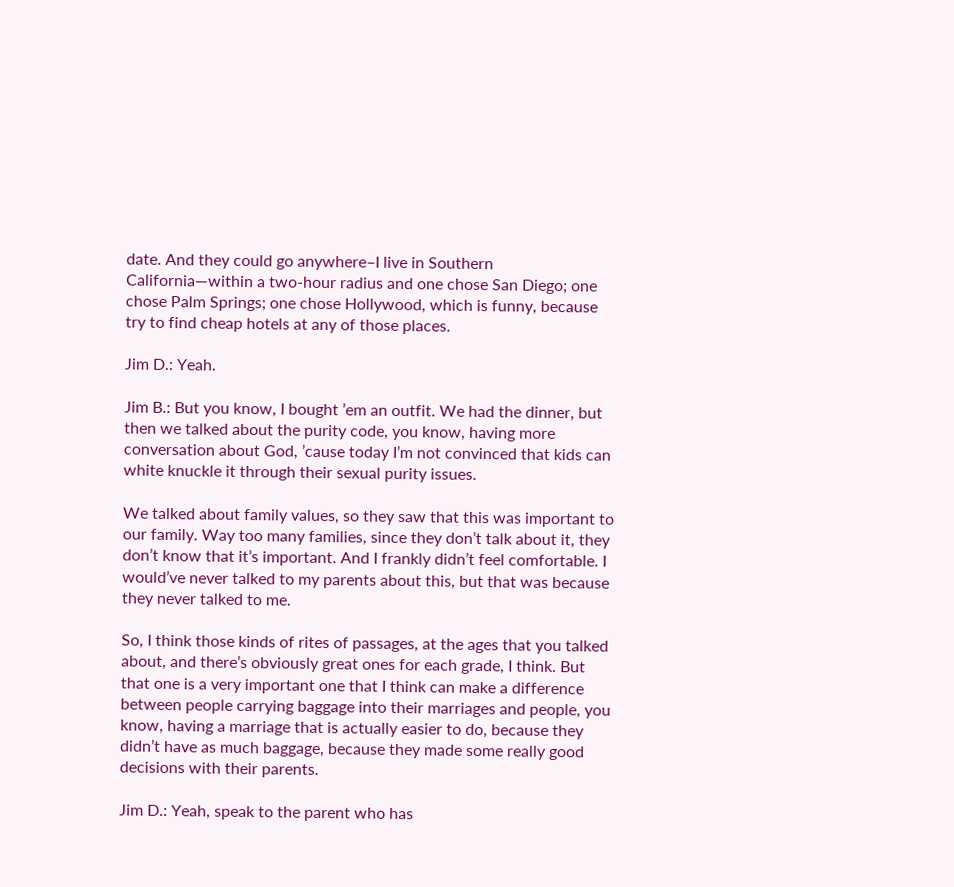date. And they could go anywhere–I live in Southern California—within a two-hour radius and one chose San Diego; one chose Palm Springs; one chose Hollywood, which is funny, because try to find cheap hotels at any of those places.

Jim D.: Yeah.

Jim B.: But you know, I bought ’em an outfit. We had the dinner, but then we talked about the purity code, you know, having more conversation about God, ’cause today I’m not convinced that kids can white knuckle it through their sexual purity issues.

We talked about family values, so they saw that this was important to our family. Way too many families, since they don’t talk about it, they don’t know that it’s important. And I frankly didn’t feel comfortable. I would’ve never talked to my parents about this, but that was because they never talked to me.

So, I think those kinds of rites of passages, at the ages that you talked about, and there’s obviously great ones for each grade, I think. But that one is a very important one that I think can make a difference between people carrying baggage into their marriages and people, you know, having a marriage that is actually easier to do, because they didn’t have as much baggage, because they made some really good decisions with their parents.

Jim D.: Yeah, speak to the parent who has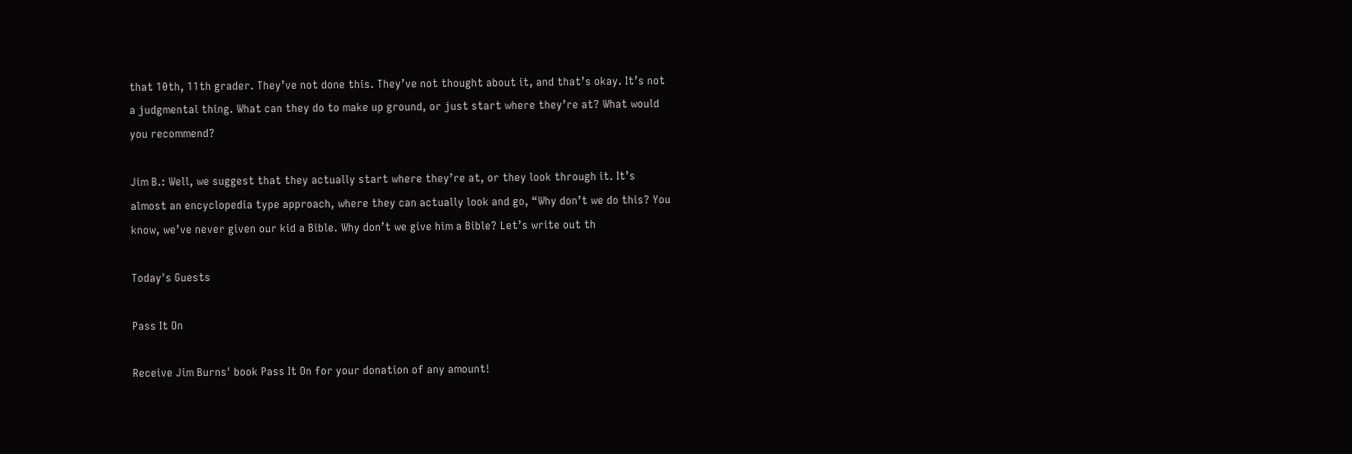that 10th, 11th grader. They’ve not done this. They’ve not thought about it, and that’s okay. It’s not a judgmental thing. What can they do to make up ground, or just start where they’re at? What would you recommend?

Jim B.: Well, we suggest that they actually start where they’re at, or they look through it. It’s almost an encyclopedia type approach, where they can actually look and go, “Why don’t we do this? You know, we’ve never given our kid a Bible. Why don’t we give him a Bible? Let’s write out th

Today's Guests

Pass It On

Receive Jim Burns' book Pass It On for your donation of any amount!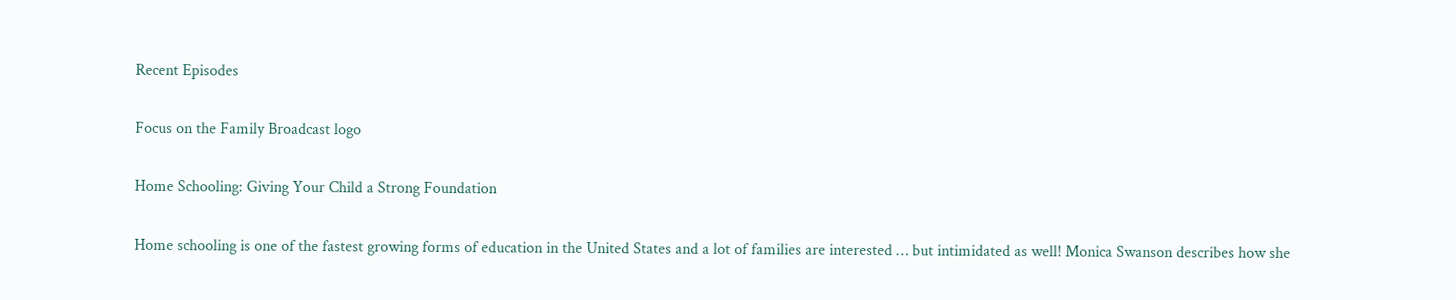Recent Episodes

Focus on the Family Broadcast logo

Home Schooling: Giving Your Child a Strong Foundation

Home schooling is one of the fastest growing forms of education in the United States and a lot of families are interested … but intimidated as well! Monica Swanson describes how she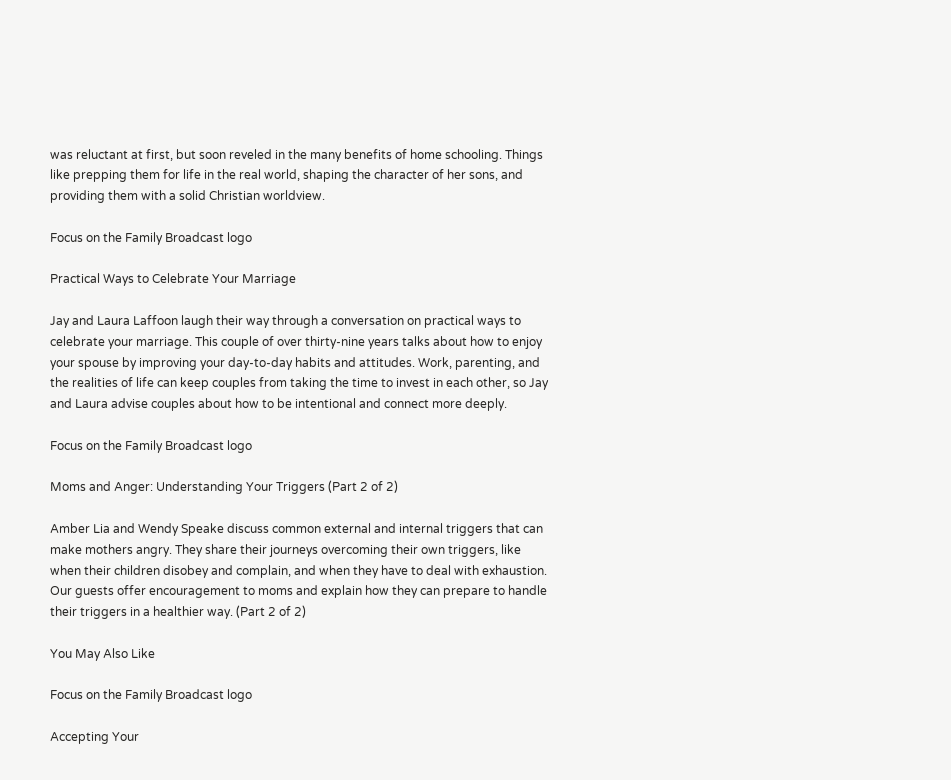was reluctant at first, but soon reveled in the many benefits of home schooling. Things like prepping them for life in the real world, shaping the character of her sons, and providing them with a solid Christian worldview.

Focus on the Family Broadcast logo

Practical Ways to Celebrate Your Marriage

Jay and Laura Laffoon laugh their way through a conversation on practical ways to celebrate your marriage. This couple of over thirty-nine years talks about how to enjoy your spouse by improving your day-to-day habits and attitudes. Work, parenting, and the realities of life can keep couples from taking the time to invest in each other, so Jay and Laura advise couples about how to be intentional and connect more deeply.

Focus on the Family Broadcast logo

Moms and Anger: Understanding Your Triggers (Part 2 of 2)

Amber Lia and Wendy Speake discuss common external and internal triggers that can make mothers angry. They share their journeys overcoming their own triggers, like when their children disobey and complain, and when they have to deal with exhaustion. Our guests offer encouragement to moms and explain how they can prepare to handle their triggers in a healthier way. (Part 2 of 2)

You May Also Like

Focus on the Family Broadcast logo

Accepting Your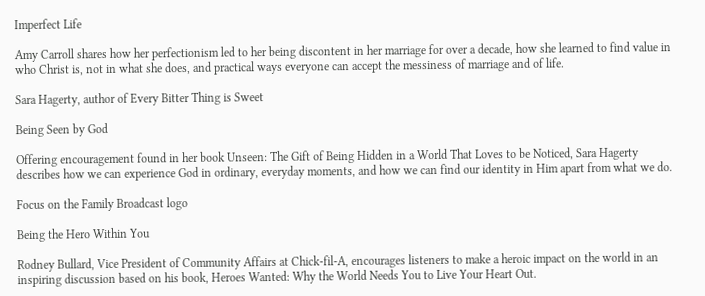Imperfect Life

Amy Carroll shares how her perfectionism led to her being discontent in her marriage for over a decade, how she learned to find value in who Christ is, not in what she does, and practical ways everyone can accept the messiness of marriage and of life.

Sara Hagerty, author of Every Bitter Thing is Sweet

Being Seen by God

Offering encouragement found in her book Unseen: The Gift of Being Hidden in a World That Loves to be Noticed, Sara Hagerty describes how we can experience God in ordinary, everyday moments, and how we can find our identity in Him apart from what we do.

Focus on the Family Broadcast logo

Being the Hero Within You

Rodney Bullard, Vice President of Community Affairs at Chick-fil-A, encourages listeners to make a heroic impact on the world in an inspiring discussion based on his book, Heroes Wanted: Why the World Needs You to Live Your Heart Out.